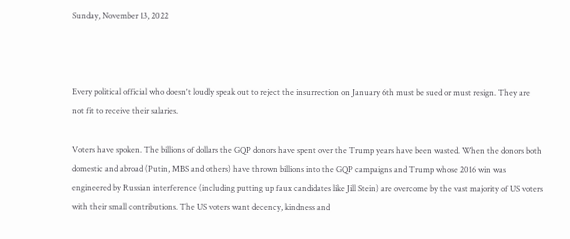Sunday, November 13, 2022



Every political official who doesn't loudly speak out to reject the insurrection on January 6th must be sued or must resign. They are not fit to receive their salaries.

Voters have spoken. The billions of dollars the GQP donors have spent over the Trump years have been wasted. When the donors both domestic and abroad (Putin, MBS and others) have thrown billions into the GQP campaigns and Trump whose 2016 win was engineered by Russian interference (including putting up faux candidates like Jill Stein) are overcome by the vast majority of US voters with their small contributions. The US voters want decency, kindness and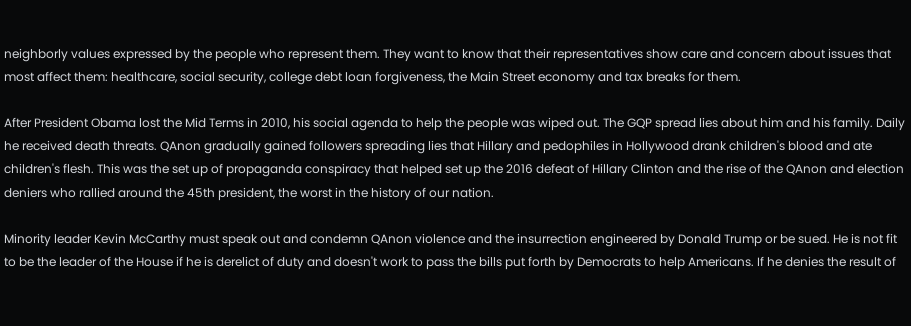neighborly values expressed by the people who represent them. They want to know that their representatives show care and concern about issues that most affect them: healthcare, social security, college debt loan forgiveness, the Main Street economy and tax breaks for them.

After President Obama lost the Mid Terms in 2010, his social agenda to help the people was wiped out. The GQP spread lies about him and his family. Daily he received death threats. QAnon gradually gained followers spreading lies that Hillary and pedophiles in Hollywood drank children's blood and ate children's flesh. This was the set up of propaganda conspiracy that helped set up the 2016 defeat of Hillary Clinton and the rise of the QAnon and election deniers who rallied around the 45th president, the worst in the history of our nation.

Minority leader Kevin McCarthy must speak out and condemn QAnon violence and the insurrection engineered by Donald Trump or be sued. He is not fit to be the leader of the House if he is derelict of duty and doesn't work to pass the bills put forth by Democrats to help Americans. If he denies the result of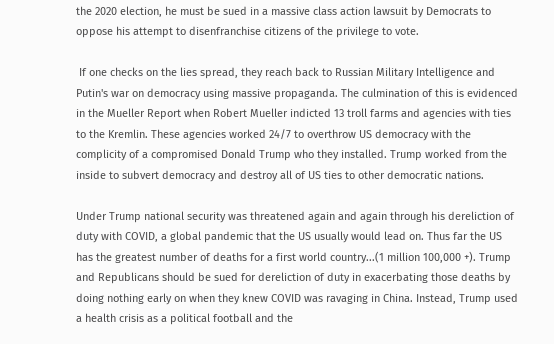the 2020 election, he must be sued in a massive class action lawsuit by Democrats to oppose his attempt to disenfranchise citizens of the privilege to vote.

 If one checks on the lies spread, they reach back to Russian Military Intelligence and Putin's war on democracy using massive propaganda. The culmination of this is evidenced in the Mueller Report when Robert Mueller indicted 13 troll farms and agencies with ties to the Kremlin. These agencies worked 24/7 to overthrow US democracy with the complicity of a compromised Donald Trump who they installed. Trump worked from the inside to subvert democracy and destroy all of US ties to other democratic nations.

Under Trump national security was threatened again and again through his dereliction of duty with COVID, a global pandemic that the US usually would lead on. Thus far the US has the greatest number of deaths for a first world country...(1 million 100,000 +). Trump and Republicans should be sued for dereliction of duty in exacerbating those deaths by doing nothing early on when they knew COVID was ravaging in China. Instead, Trump used a health crisis as a political football and the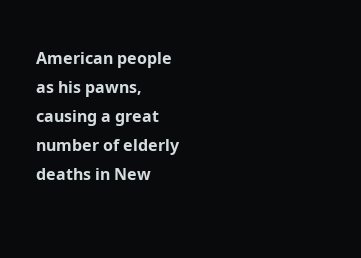American people as his pawns, causing a great number of elderly deaths in New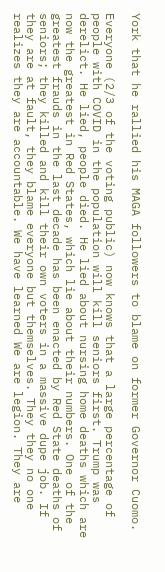York that he rallied his MAGA followers to blame on former Governor Cuomo.

Everyone (2/3 of the voting public) now knows that a large percentage of people with COVID in the population will kill seniors first. Trump was derelict. He lied, people died. He lied about nursing home deaths which are now the greatest in Red States, which lie about their numbers. One of the greatest frauds in the last decade has been enacted by Red State deaths of seniors; they killed and kill their own voters in a massive dupe job. If they are at fault, they blame everyone but themselves. They they no one realizes they are accountable. We have learned We are legion. They are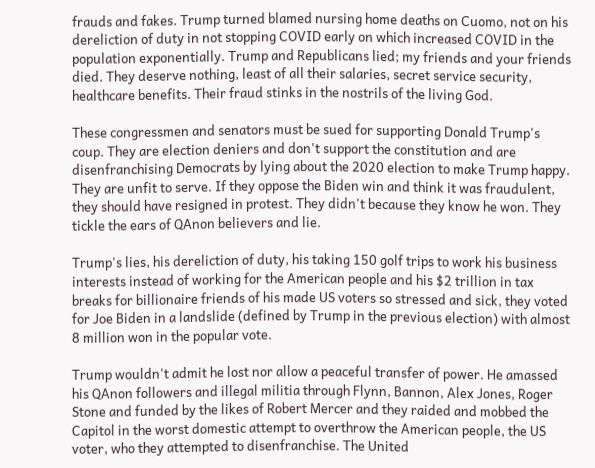frauds and fakes. Trump turned blamed nursing home deaths on Cuomo, not on his dereliction of duty in not stopping COVID early on which increased COVID in the population exponentially. Trump and Republicans lied; my friends and your friends died. They deserve nothing, least of all their salaries, secret service security, healthcare benefits. Their fraud stinks in the nostrils of the living God.

These congressmen and senators must be sued for supporting Donald Trump's coup. They are election deniers and don't support the constitution and are disenfranchising Democrats by lying about the 2020 election to make Trump happy. They are unfit to serve. If they oppose the Biden win and think it was fraudulent, they should have resigned in protest. They didn't because they know he won. They tickle the ears of QAnon believers and lie.

Trump's lies, his dereliction of duty, his taking 150 golf trips to work his business interests instead of working for the American people and his $2 trillion in tax breaks for billionaire friends of his made US voters so stressed and sick, they voted for Joe Biden in a landslide (defined by Trump in the previous election) with almost 8 million won in the popular vote.

Trump wouldn't admit he lost nor allow a peaceful transfer of power. He amassed his QAnon followers and illegal militia through Flynn, Bannon, Alex Jones, Roger Stone and funded by the likes of Robert Mercer and they raided and mobbed the Capitol in the worst domestic attempt to overthrow the American people, the US voter, who they attempted to disenfranchise. The United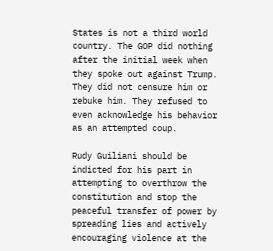States is not a third world country. The GOP did nothing after the initial week when they spoke out against Trump. They did not censure him or rebuke him. They refused to even acknowledge his behavior as an attempted coup.

Rudy Guiliani should be indicted for his part in attempting to overthrow the constitution and stop the peaceful transfer of power by spreading lies and actively encouraging violence at the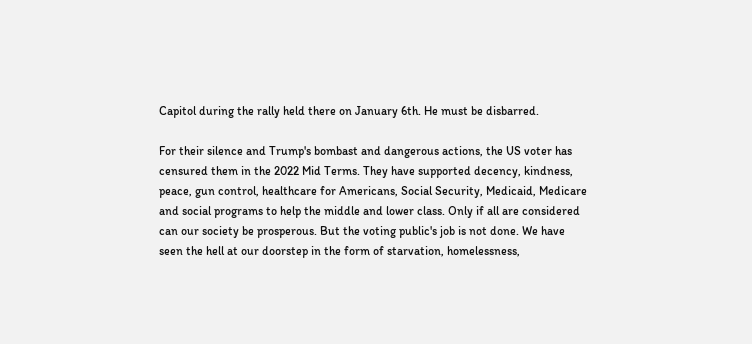Capitol during the rally held there on January 6th. He must be disbarred.

For their silence and Trump's bombast and dangerous actions, the US voter has censured them in the 2022 Mid Terms. They have supported decency, kindness, peace, gun control, healthcare for Americans, Social Security, Medicaid, Medicare and social programs to help the middle and lower class. Only if all are considered can our society be prosperous. But the voting public's job is not done. We have seen the hell at our doorstep in the form of starvation, homelessness,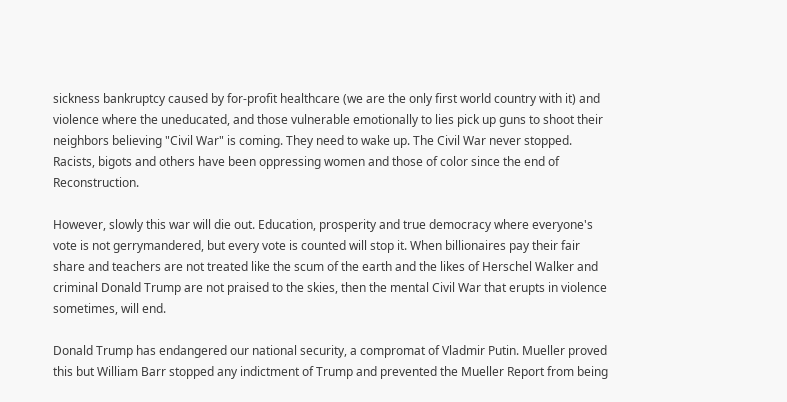sickness bankruptcy caused by for-profit healthcare (we are the only first world country with it) and violence where the uneducated, and those vulnerable emotionally to lies pick up guns to shoot their neighbors believing "Civil War" is coming. They need to wake up. The Civil War never stopped. Racists, bigots and others have been oppressing women and those of color since the end of Reconstruction.

However, slowly this war will die out. Education, prosperity and true democracy where everyone's vote is not gerrymandered, but every vote is counted will stop it. When billionaires pay their fair share and teachers are not treated like the scum of the earth and the likes of Herschel Walker and criminal Donald Trump are not praised to the skies, then the mental Civil War that erupts in violence sometimes, will end.

Donald Trump has endangered our national security, a compromat of Vladmir Putin. Mueller proved this but William Barr stopped any indictment of Trump and prevented the Mueller Report from being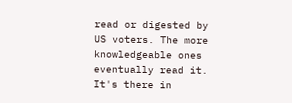read or digested by US voters. The more knowledgeable ones eventually read it. It's there in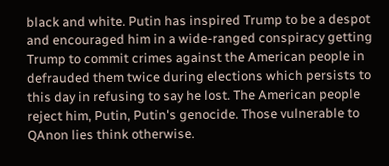black and white. Putin has inspired Trump to be a despot and encouraged him in a wide-ranged conspiracy getting Trump to commit crimes against the American people in defrauded them twice during elections which persists to this day in refusing to say he lost. The American people reject him, Putin, Putin's genocide. Those vulnerable to QAnon lies think otherwise.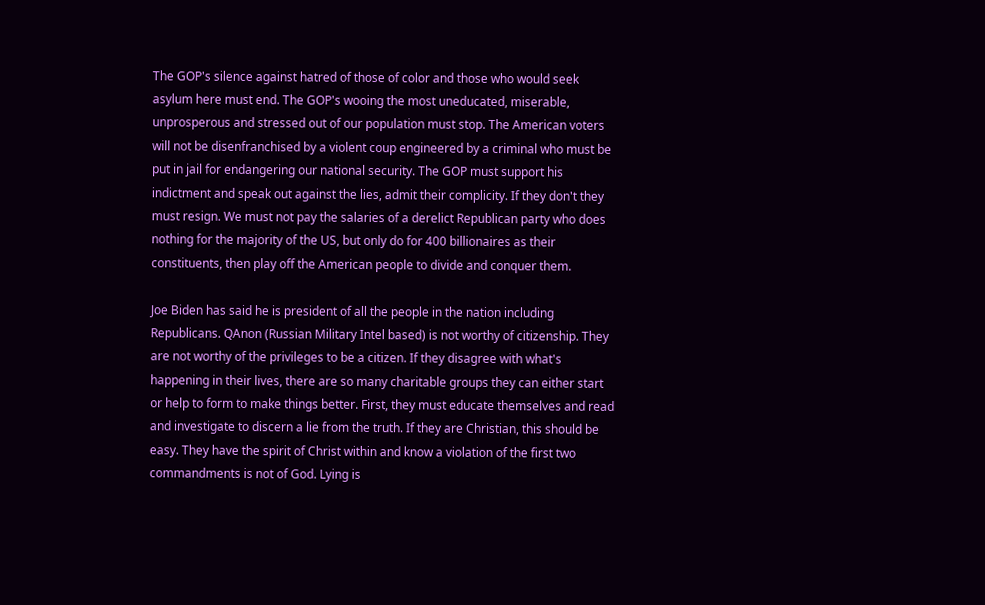The GOP's silence against hatred of those of color and those who would seek asylum here must end. The GOP's wooing the most uneducated, miserable, unprosperous and stressed out of our population must stop. The American voters will not be disenfranchised by a violent coup engineered by a criminal who must be put in jail for endangering our national security. The GOP must support his indictment and speak out against the lies, admit their complicity. If they don't they must resign. We must not pay the salaries of a derelict Republican party who does nothing for the majority of the US, but only do for 400 billionaires as their constituents, then play off the American people to divide and conquer them.

Joe Biden has said he is president of all the people in the nation including Republicans. QAnon (Russian Military Intel based) is not worthy of citizenship. They are not worthy of the privileges to be a citizen. If they disagree with what's happening in their lives, there are so many charitable groups they can either start or help to form to make things better. First, they must educate themselves and read and investigate to discern a lie from the truth. If they are Christian, this should be easy. They have the spirit of Christ within and know a violation of the first two commandments is not of God. Lying is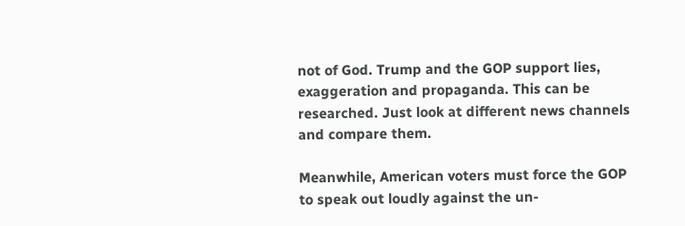not of God. Trump and the GOP support lies, exaggeration and propaganda. This can be researched. Just look at different news channels and compare them.

Meanwhile, American voters must force the GOP to speak out loudly against the un-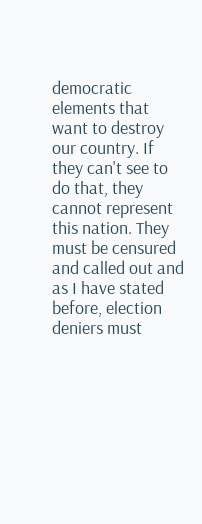democratic elements that want to destroy our country. If they can't see to do that, they cannot represent this nation. They must be censured and called out and as I have stated before, election deniers must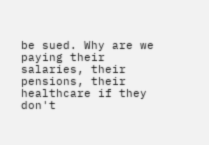be sued. Why are we paying their salaries, their pensions, their healthcare if they don't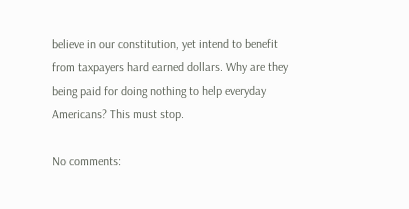believe in our constitution, yet intend to benefit from taxpayers hard earned dollars. Why are they being paid for doing nothing to help everyday Americans? This must stop.

No comments: